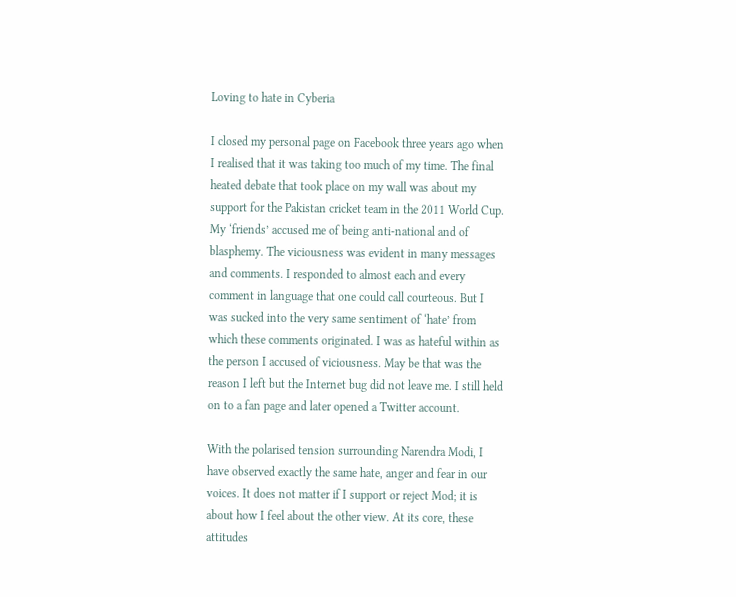Loving to hate in Cyberia

I closed my personal page on Facebook three years ago when I realised that it was taking too much of my time. The final heated debate that took place on my wall was about my support for the Pakistan cricket team in the 2011 World Cup. My ‘friends’ accused me of being anti-national and of blasphemy. The viciousness was evident in many messages and comments. I responded to almost each and every comment in language that one could call courteous. But I was sucked into the very same sentiment of ‘hate’ from which these comments originated. I was as hateful within as the person I accused of viciousness. May be that was the reason I left but the Internet bug did not leave me. I still held on to a fan page and later opened a Twitter account.

With the polarised tension surrounding Narendra Modi, I have observed exactly the same hate, anger and fear in our voices. It does not matter if I support or reject Mod; it is about how I feel about the other view. At its core, these attitudes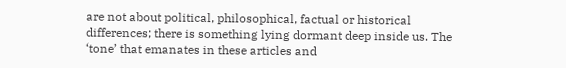are not about political, philosophical, factual or historical differences; there is something lying dormant deep inside us. The ‘tone’ that emanates in these articles and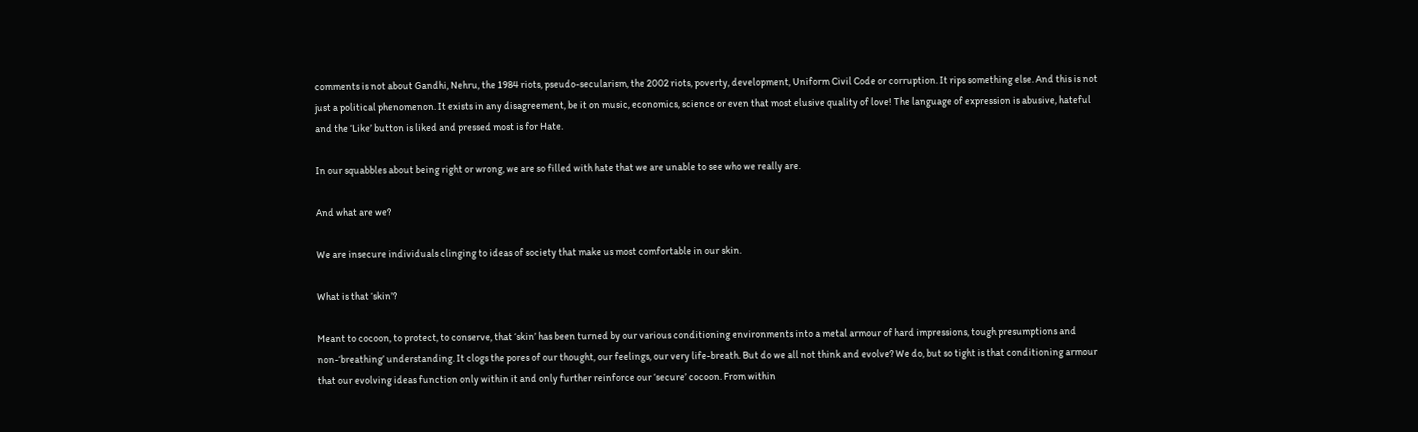comments is not about Gandhi, Nehru, the 1984 riots, pseudo-secularism, the 2002 riots, poverty, development, Uniform Civil Code or corruption. It rips something else. And this is not just a political phenomenon. It exists in any disagreement, be it on music, economics, science or even that most elusive quality of love! The language of expression is abusive, hateful and the ‘Like’ button is liked and pressed most is for Hate.

In our squabbles about being right or wrong, we are so filled with hate that we are unable to see who we really are.

And what are we?

We are insecure individuals clinging to ideas of society that make us most comfortable in our skin.

What is that ‘skin’?

Meant to cocoon, to protect, to conserve, that ‘skin’ has been turned by our various conditioning environments into a metal armour of hard impressions, tough presumptions and non-‘breathing’ understanding. It clogs the pores of our thought, our feelings, our very life-breath. But do we all not think and evolve? We do, but so tight is that conditioning armour that our evolving ideas function only within it and only further reinforce our ‘secure’ cocoon. From within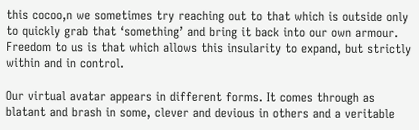this cocoo,n we sometimes try reaching out to that which is outside only to quickly grab that ‘something’ and bring it back into our own armour. Freedom to us is that which allows this insularity to expand, but strictly within and in control.

Our virtual avatar appears in different forms. It comes through as blatant and brash in some, clever and devious in others and a veritable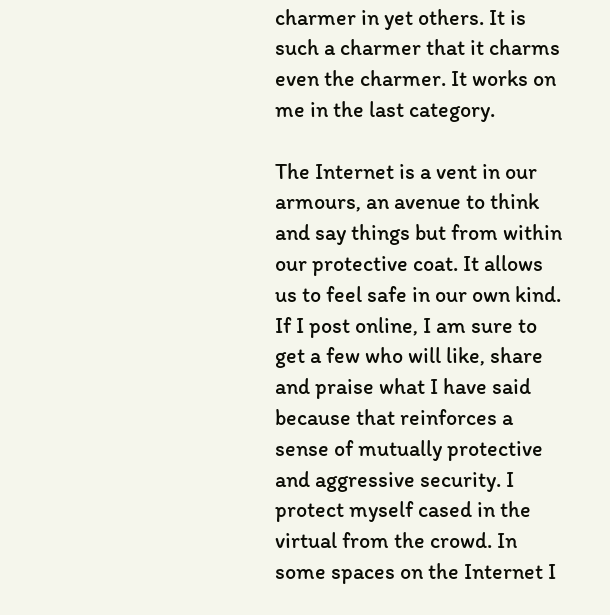charmer in yet others. It is such a charmer that it charms even the charmer. It works on me in the last category.

The Internet is a vent in our armours, an avenue to think and say things but from within our protective coat. It allows us to feel safe in our own kind. If I post online, I am sure to get a few who will like, share and praise what I have said because that reinforces a sense of mutually protective and aggressive security. I protect myself cased in the virtual from the crowd. In some spaces on the Internet I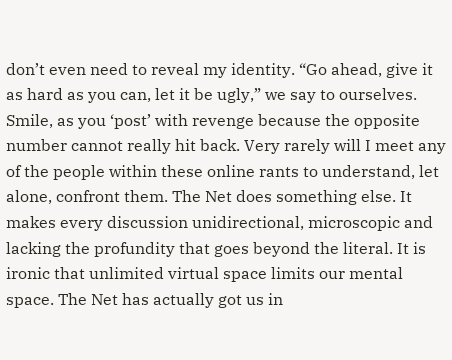don’t even need to reveal my identity. “Go ahead, give it as hard as you can, let it be ugly,” we say to ourselves. Smile, as you ‘post’ with revenge because the opposite number cannot really hit back. Very rarely will I meet any of the people within these online rants to understand, let alone, confront them. The Net does something else. It makes every discussion unidirectional, microscopic and lacking the profundity that goes beyond the literal. It is ironic that unlimited virtual space limits our mental space. The Net has actually got us in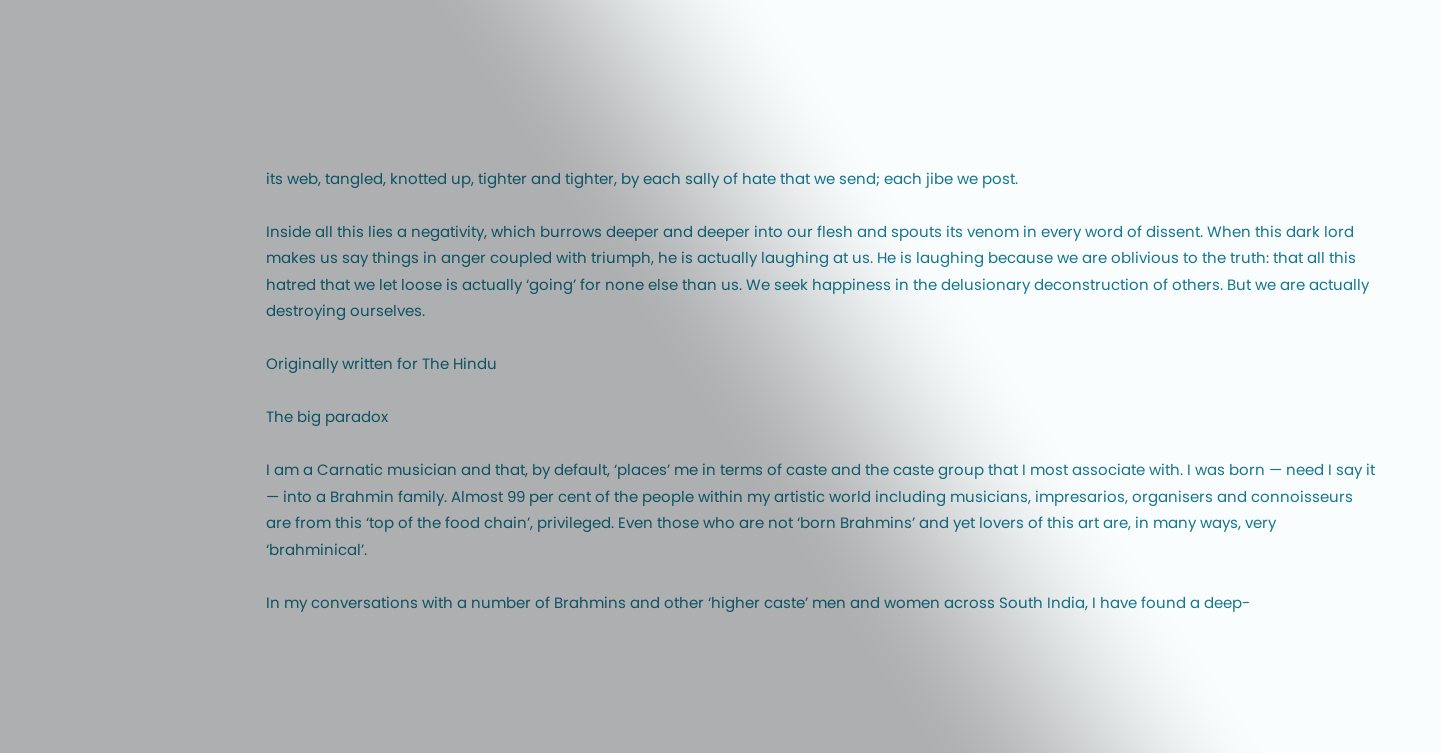its web, tangled, knotted up, tighter and tighter, by each sally of hate that we send; each jibe we post.

Inside all this lies a negativity, which burrows deeper and deeper into our flesh and spouts its venom in every word of dissent. When this dark lord makes us say things in anger coupled with triumph, he is actually laughing at us. He is laughing because we are oblivious to the truth: that all this hatred that we let loose is actually ‘going’ for none else than us. We seek happiness in the delusionary deconstruction of others. But we are actually destroying ourselves.

Originally written for The Hindu

The big paradox

I am a Carnatic musician and that, by default, ‘places’ me in terms of caste and the caste group that I most associate with. I was born — need I say it — into a Brahmin family. Almost 99 per cent of the people within my artistic world including musicians, impresarios, organisers and connoisseurs are from this ‘top of the food chain’, privileged. Even those who are not ‘born Brahmins’ and yet lovers of this art are, in many ways, very ‘brahminical’.

In my conversations with a number of Brahmins and other ‘higher caste’ men and women across South India, I have found a deep-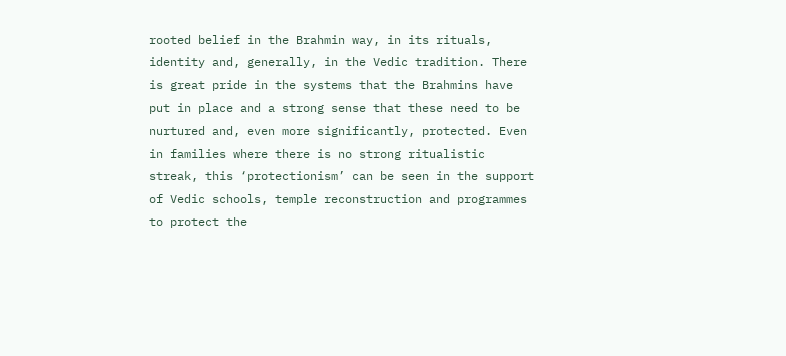rooted belief in the Brahmin way, in its rituals, identity and, generally, in the Vedic tradition. There is great pride in the systems that the Brahmins have put in place and a strong sense that these need to be nurtured and, even more significantly, protected. Even in families where there is no strong ritualistic streak, this ‘protectionism’ can be seen in the support of Vedic schools, temple reconstruction and programmes to protect the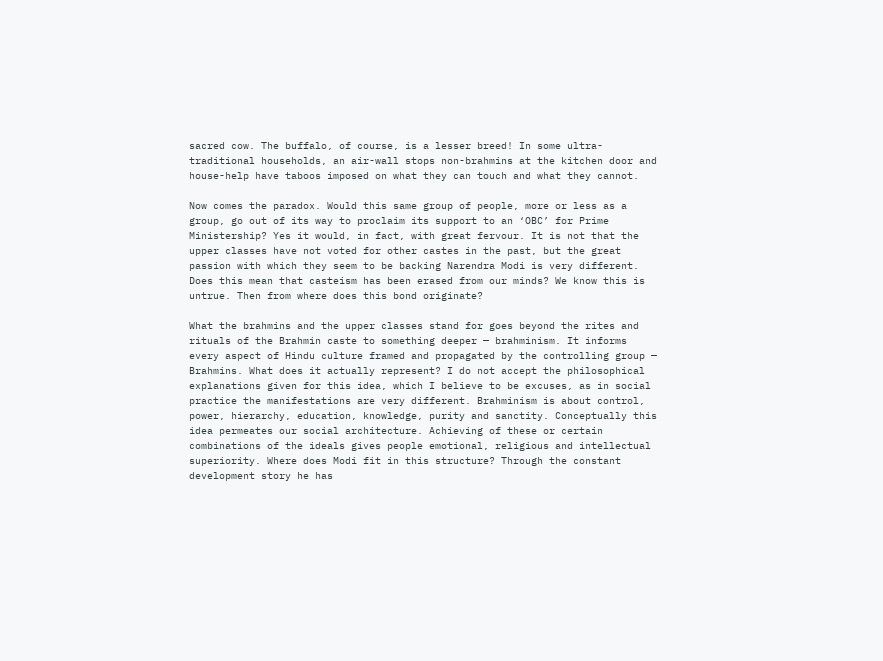sacred cow. The buffalo, of course, is a lesser breed! In some ultra-traditional households, an air-wall stops non-brahmins at the kitchen door and house-help have taboos imposed on what they can touch and what they cannot.

Now comes the paradox. Would this same group of people, more or less as a group, go out of its way to proclaim its support to an ‘OBC’ for Prime Ministership? Yes it would, in fact, with great fervour. It is not that the upper classes have not voted for other castes in the past, but the great passion with which they seem to be backing Narendra Modi is very different. Does this mean that casteism has been erased from our minds? We know this is untrue. Then from where does this bond originate?

What the brahmins and the upper classes stand for goes beyond the rites and rituals of the Brahmin caste to something deeper — brahminism. It informs every aspect of Hindu culture framed and propagated by the controlling group — Brahmins. What does it actually represent? I do not accept the philosophical explanations given for this idea, which I believe to be excuses, as in social practice the manifestations are very different. Brahminism is about control, power, hierarchy, education, knowledge, purity and sanctity. Conceptually this idea permeates our social architecture. Achieving of these or certain combinations of the ideals gives people emotional, religious and intellectual superiority. Where does Modi fit in this structure? Through the constant development story he has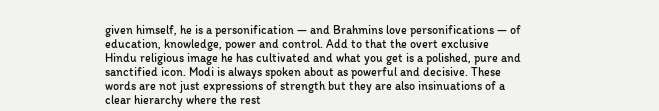given himself, he is a personification — and Brahmins love personifications — of education, knowledge, power and control. Add to that the overt exclusive Hindu religious image he has cultivated and what you get is a polished, pure and sanctified icon. Modi is always spoken about as powerful and decisive. These words are not just expressions of strength but they are also insinuations of a clear hierarchy where the rest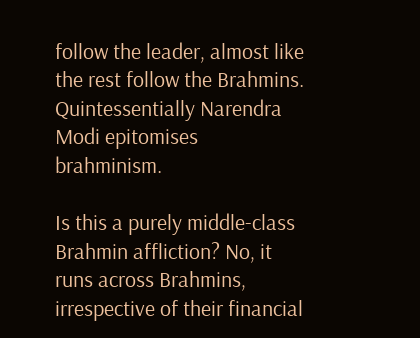follow the leader, almost like the rest follow the Brahmins. Quintessentially Narendra Modi epitomises brahminism.

Is this a purely middle-class Brahmin affliction? No, it runs across Brahmins, irrespective of their financial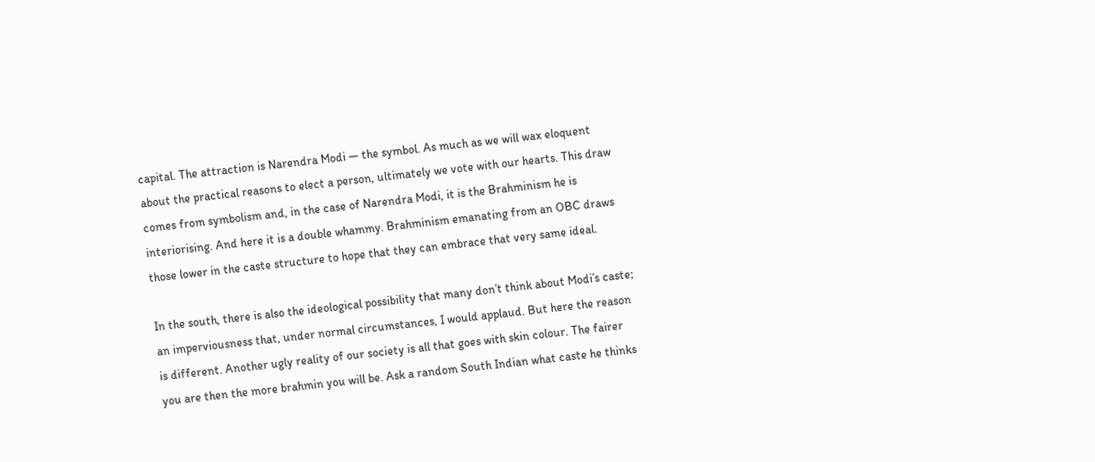capital. The attraction is Narendra Modi — the symbol. As much as we will wax eloquent about the practical reasons to elect a person, ultimately we vote with our hearts. This draw comes from symbolism and, in the case of Narendra Modi, it is the Brahminism he is interiorising. And here it is a double whammy. Brahminism emanating from an OBC draws those lower in the caste structure to hope that they can embrace that very same ideal.

In the south, there is also the ideological possibility that many don’t think about Modi’s caste; an imperviousness that, under normal circumstances, I would applaud. But here the reason is different. Another ugly reality of our society is all that goes with skin colour. The fairer you are then the more brahmin you will be. Ask a random South Indian what caste he thinks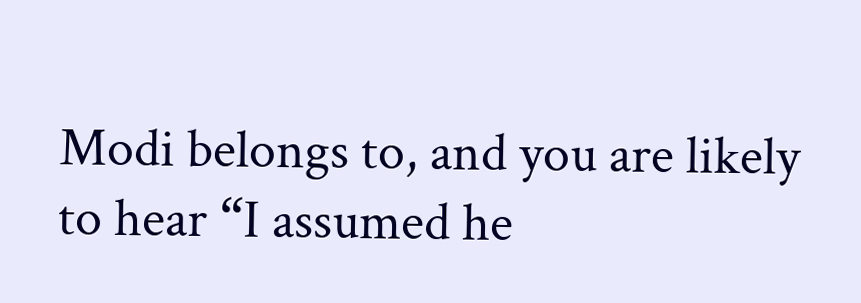Modi belongs to, and you are likely to hear “I assumed he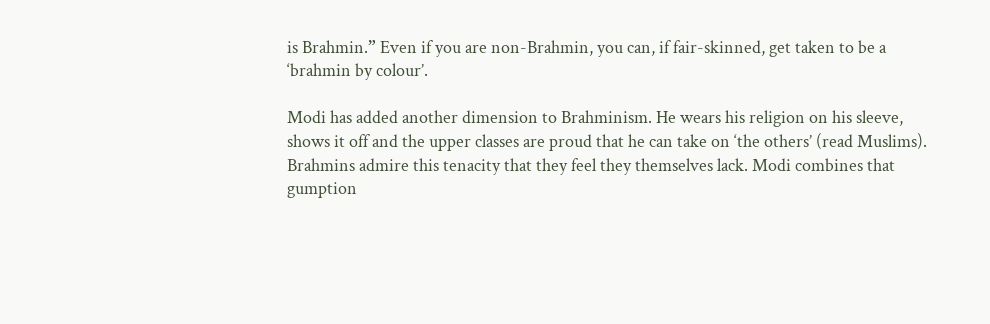is Brahmin.” Even if you are non-Brahmin, you can, if fair-skinned, get taken to be a ‘brahmin by colour’.

Modi has added another dimension to Brahminism. He wears his religion on his sleeve, shows it off and the upper classes are proud that he can take on ‘the others’ (read Muslims). Brahmins admire this tenacity that they feel they themselves lack. Modi combines that gumption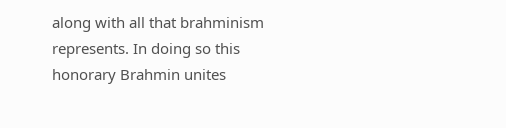along with all that brahminism represents. In doing so this honorary Brahmin unites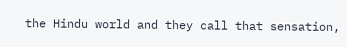the Hindu world and they call that sensation,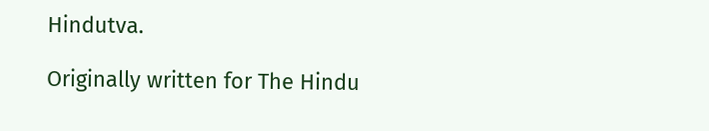Hindutva.

Originally written for The Hindu